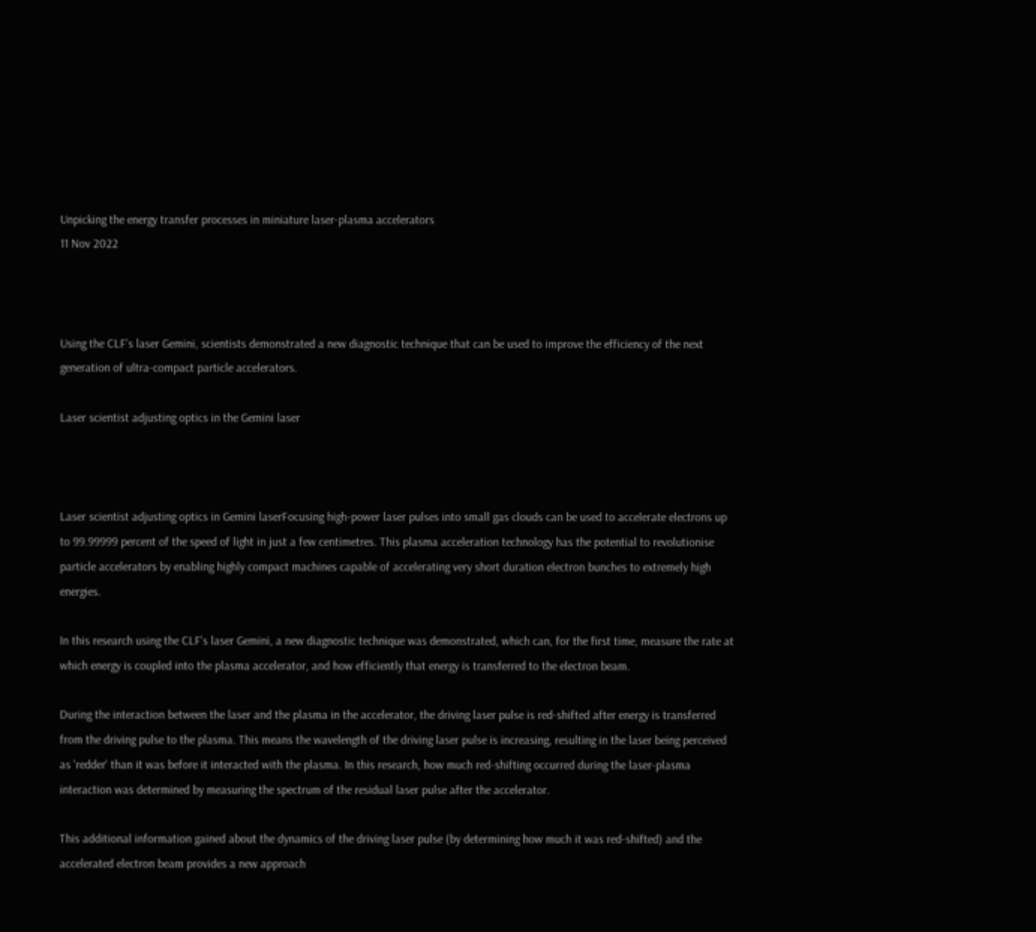Unpicking the energy transfer processes in miniature laser-plasma accelerators
11 Nov 2022



Using the CLF’s laser Gemini, scientists demonstrated a new diagnostic technique that can be used to improve the efficiency of the next generation of ultra-compact particle accelerators.

Laser scientist adjusting optics in the Gemini laser



Laser scientist adjusting optics in Gemini laserFocusing high-power laser pulses into small gas clouds can be used to accelerate electrons up to 99.99999 percent of the speed of light in just a few centimetres. This plasma acceleration technology has the potential to revolutionise particle accelerators by enabling highly compact machines capable of accelerating very short duration electron bunches to extremely high energies.

In this research using the CLF's laser Gemini, a new diagnostic technique was demonstrated, which can, for the first time, measure the rate at which energy is coupled into the plasma accelerator, and how efficiently that energy is transferred to the electron beam.

During the interaction between the laser and the plasma in the accelerator, the driving laser pulse is red-shifted after energy is transferred from the driving pulse to the plasma. This means the wavelength of the driving laser pulse is increasing, resulting in the laser being perceived as 'redder' than it was before it interacted with the plasma. In this research, how much red-shifting occurred during the laser-plasma interaction was determined by measuring the spectrum of the residual laser pulse after the accelerator.

This additional information gained about the dynamics of the driving laser pulse (by determining how much it was red-shifted) and the accelerated electron beam provides a new approach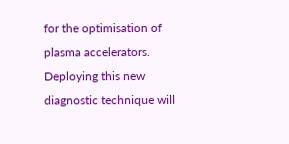for the optimisation of plasma accelerators. Deploying this new diagnostic technique will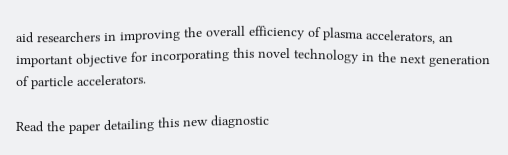aid researchers in improving the overall efficiency of plasma accelerators, an important objective for incorporating this novel technology in the next generation of particle accelerators.

Read the paper detailing this new diagnostic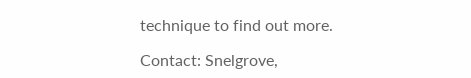technique to find out more.

Contact: Snelgrove,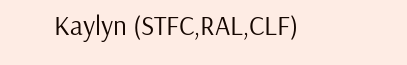Kaylyn (STFC,RAL,CLF)